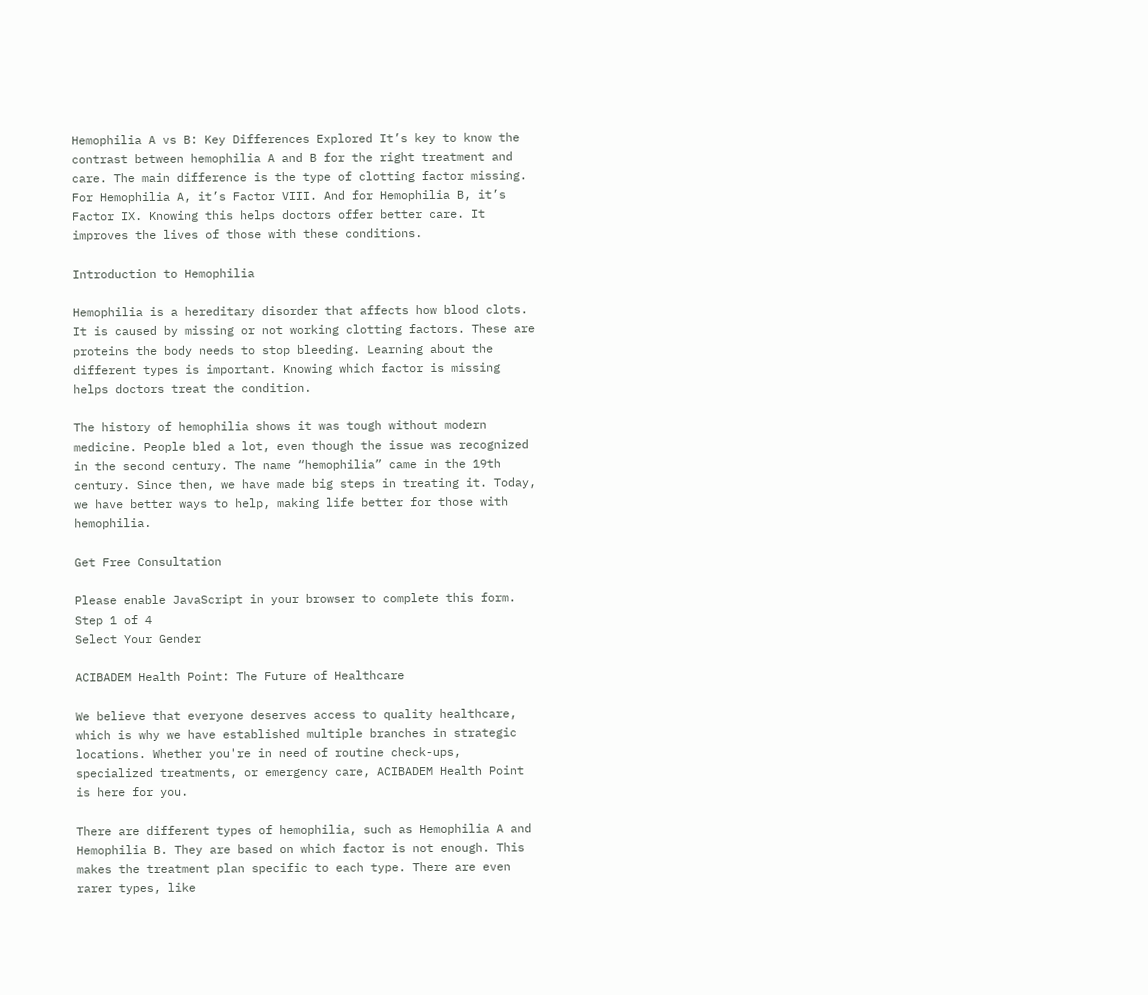Hemophilia A vs B: Key Differences Explored It’s key to know the contrast between hemophilia A and B for the right treatment and care. The main difference is the type of clotting factor missing. For Hemophilia A, it’s Factor VIII. And for Hemophilia B, it’s Factor IX. Knowing this helps doctors offer better care. It improves the lives of those with these conditions.

Introduction to Hemophilia

Hemophilia is a hereditary disorder that affects how blood clots. It is caused by missing or not working clotting factors. These are proteins the body needs to stop bleeding. Learning about the different types is important. Knowing which factor is missing helps doctors treat the condition.

The history of hemophilia shows it was tough without modern medicine. People bled a lot, even though the issue was recognized in the second century. The name “hemophilia” came in the 19th century. Since then, we have made big steps in treating it. Today, we have better ways to help, making life better for those with hemophilia.

Get Free Consultation

Please enable JavaScript in your browser to complete this form.
Step 1 of 4
Select Your Gender

ACIBADEM Health Point: The Future of Healthcare

We believe that everyone deserves access to quality healthcare, which is why we have established multiple branches in strategic locations. Whether you're in need of routine check-ups, specialized treatments, or emergency care, ACIBADEM Health Point is here for you.

There are different types of hemophilia, such as Hemophilia A and Hemophilia B. They are based on which factor is not enough. This makes the treatment plan specific to each type. There are even rarer types, like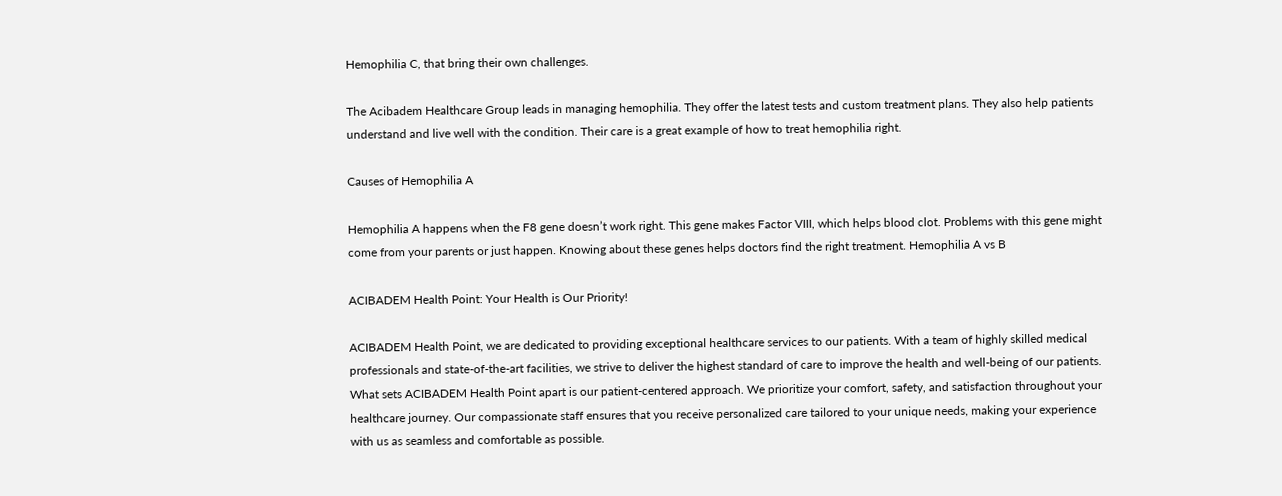Hemophilia C, that bring their own challenges.

The Acibadem Healthcare Group leads in managing hemophilia. They offer the latest tests and custom treatment plans. They also help patients understand and live well with the condition. Their care is a great example of how to treat hemophilia right.

Causes of Hemophilia A

Hemophilia A happens when the F8 gene doesn’t work right. This gene makes Factor VIII, which helps blood clot. Problems with this gene might come from your parents or just happen. Knowing about these genes helps doctors find the right treatment. Hemophilia A vs B

ACIBADEM Health Point: Your Health is Our Priority!

ACIBADEM Health Point, we are dedicated to providing exceptional healthcare services to our patients. With a team of highly skilled medical professionals and state-of-the-art facilities, we strive to deliver the highest standard of care to improve the health and well-being of our patients. What sets ACIBADEM Health Point apart is our patient-centered approach. We prioritize your comfort, safety, and satisfaction throughout your healthcare journey. Our compassionate staff ensures that you receive personalized care tailored to your unique needs, making your experience with us as seamless and comfortable as possible.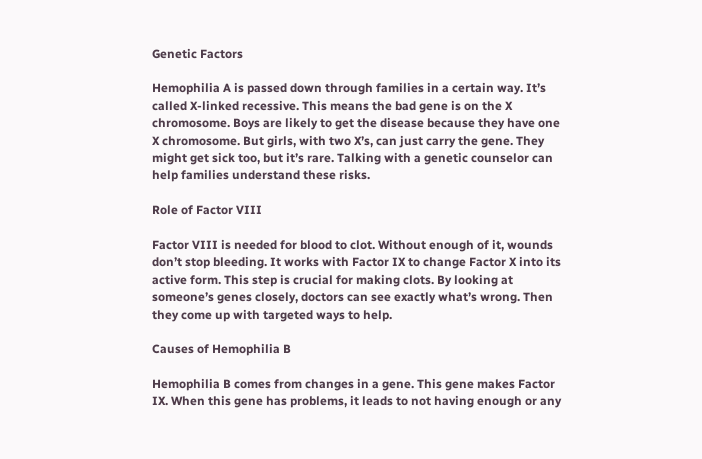Genetic Factors

Hemophilia A is passed down through families in a certain way. It’s called X-linked recessive. This means the bad gene is on the X chromosome. Boys are likely to get the disease because they have one X chromosome. But girls, with two X’s, can just carry the gene. They might get sick too, but it’s rare. Talking with a genetic counselor can help families understand these risks.

Role of Factor VIII

Factor VIII is needed for blood to clot. Without enough of it, wounds don’t stop bleeding. It works with Factor IX to change Factor X into its active form. This step is crucial for making clots. By looking at someone’s genes closely, doctors can see exactly what’s wrong. Then they come up with targeted ways to help.

Causes of Hemophilia B

Hemophilia B comes from changes in a gene. This gene makes Factor IX. When this gene has problems, it leads to not having enough or any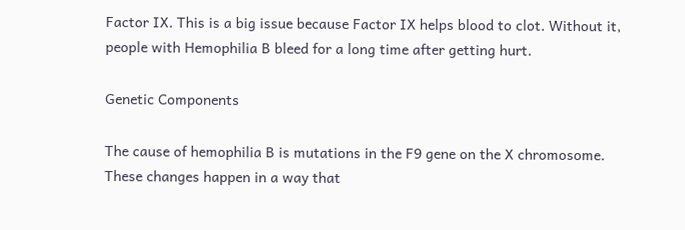Factor IX. This is a big issue because Factor IX helps blood to clot. Without it, people with Hemophilia B bleed for a long time after getting hurt.

Genetic Components

The cause of hemophilia B is mutations in the F9 gene on the X chromosome. These changes happen in a way that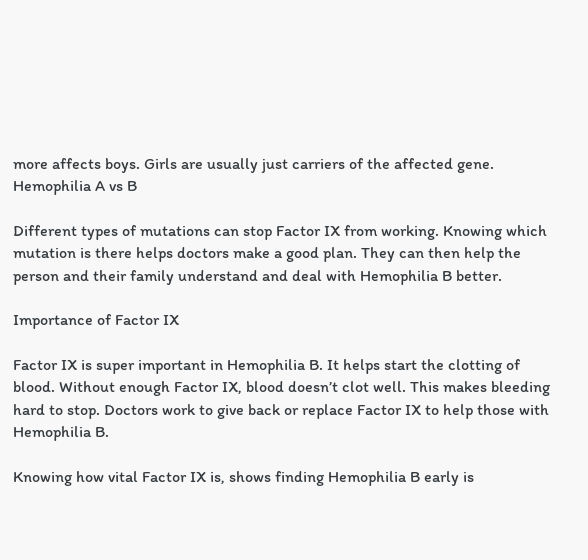more affects boys. Girls are usually just carriers of the affected gene. Hemophilia A vs B

Different types of mutations can stop Factor IX from working. Knowing which mutation is there helps doctors make a good plan. They can then help the person and their family understand and deal with Hemophilia B better.

Importance of Factor IX

Factor IX is super important in Hemophilia B. It helps start the clotting of blood. Without enough Factor IX, blood doesn’t clot well. This makes bleeding hard to stop. Doctors work to give back or replace Factor IX to help those with Hemophilia B.

Knowing how vital Factor IX is, shows finding Hemophilia B early is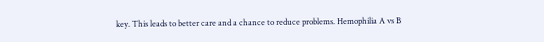key. This leads to better care and a chance to reduce problems. Hemophilia A vs B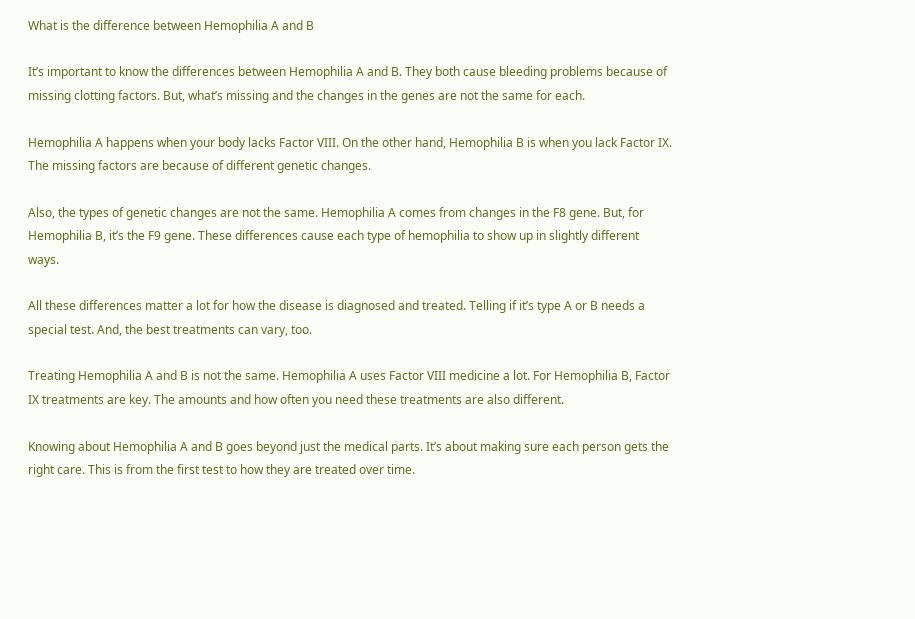What is the difference between Hemophilia A and B

It’s important to know the differences between Hemophilia A and B. They both cause bleeding problems because of missing clotting factors. But, what’s missing and the changes in the genes are not the same for each.

Hemophilia A happens when your body lacks Factor VIII. On the other hand, Hemophilia B is when you lack Factor IX. The missing factors are because of different genetic changes.

Also, the types of genetic changes are not the same. Hemophilia A comes from changes in the F8 gene. But, for Hemophilia B, it’s the F9 gene. These differences cause each type of hemophilia to show up in slightly different ways.

All these differences matter a lot for how the disease is diagnosed and treated. Telling if it’s type A or B needs a special test. And, the best treatments can vary, too.

Treating Hemophilia A and B is not the same. Hemophilia A uses Factor VIII medicine a lot. For Hemophilia B, Factor IX treatments are key. The amounts and how often you need these treatments are also different.

Knowing about Hemophilia A and B goes beyond just the medical parts. It’s about making sure each person gets the right care. This is from the first test to how they are treated over time.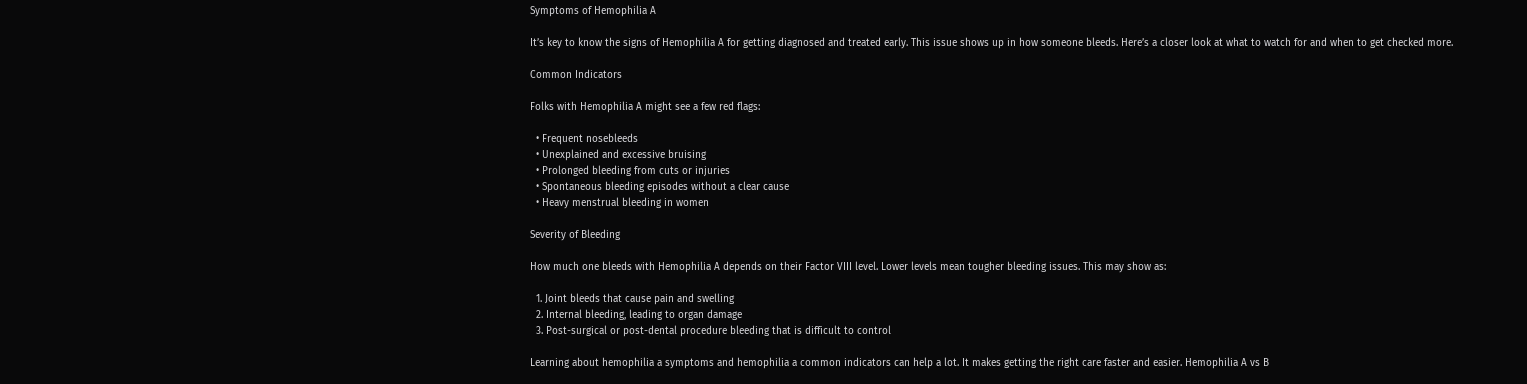Symptoms of Hemophilia A

It’s key to know the signs of Hemophilia A for getting diagnosed and treated early. This issue shows up in how someone bleeds. Here’s a closer look at what to watch for and when to get checked more.

Common Indicators

Folks with Hemophilia A might see a few red flags:

  • Frequent nosebleeds
  • Unexplained and excessive bruising
  • Prolonged bleeding from cuts or injuries
  • Spontaneous bleeding episodes without a clear cause
  • Heavy menstrual bleeding in women

Severity of Bleeding

How much one bleeds with Hemophilia A depends on their Factor VIII level. Lower levels mean tougher bleeding issues. This may show as:

  1. Joint bleeds that cause pain and swelling
  2. Internal bleeding, leading to organ damage
  3. Post-surgical or post-dental procedure bleeding that is difficult to control

Learning about hemophilia a symptoms and hemophilia a common indicators can help a lot. It makes getting the right care faster and easier. Hemophilia A vs B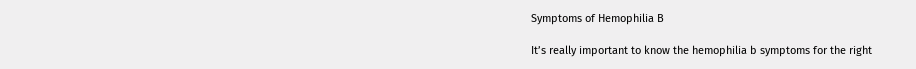Symptoms of Hemophilia B

It’s really important to know the hemophilia b symptoms for the right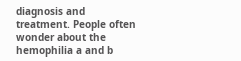diagnosis and treatment. People often wonder about the hemophilia a and b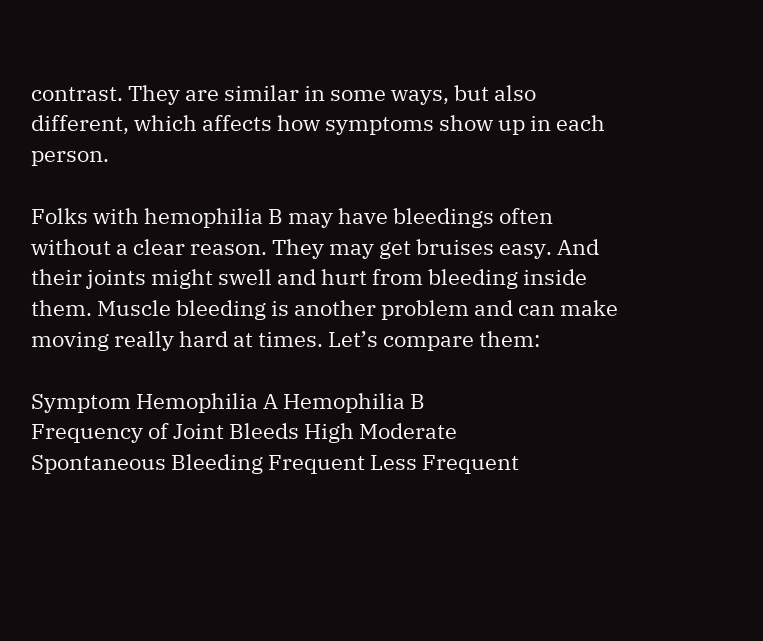contrast. They are similar in some ways, but also different, which affects how symptoms show up in each person.

Folks with hemophilia B may have bleedings often without a clear reason. They may get bruises easy. And their joints might swell and hurt from bleeding inside them. Muscle bleeding is another problem and can make moving really hard at times. Let’s compare them:

Symptom Hemophilia A Hemophilia B
Frequency of Joint Bleeds High Moderate
Spontaneous Bleeding Frequent Less Frequent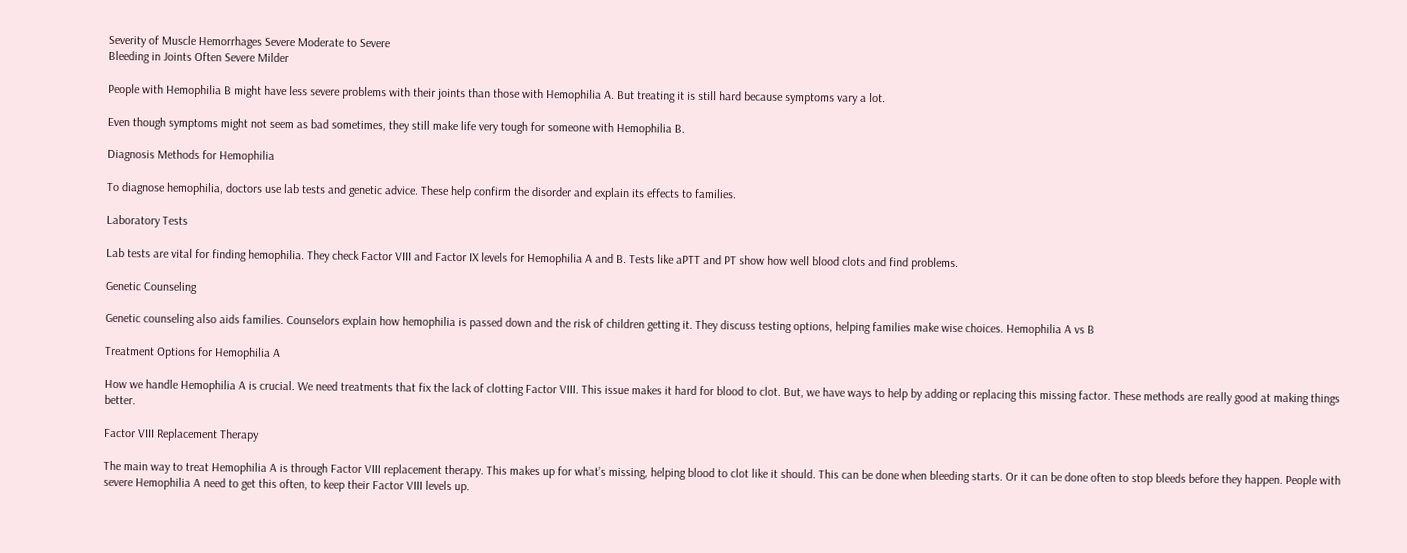Severity of Muscle Hemorrhages Severe Moderate to Severe
Bleeding in Joints Often Severe Milder

People with Hemophilia B might have less severe problems with their joints than those with Hemophilia A. But treating it is still hard because symptoms vary a lot.

Even though symptoms might not seem as bad sometimes, they still make life very tough for someone with Hemophilia B.

Diagnosis Methods for Hemophilia

To diagnose hemophilia, doctors use lab tests and genetic advice. These help confirm the disorder and explain its effects to families.

Laboratory Tests

Lab tests are vital for finding hemophilia. They check Factor VIII and Factor IX levels for Hemophilia A and B. Tests like aPTT and PT show how well blood clots and find problems.

Genetic Counseling

Genetic counseling also aids families. Counselors explain how hemophilia is passed down and the risk of children getting it. They discuss testing options, helping families make wise choices. Hemophilia A vs B

Treatment Options for Hemophilia A

How we handle Hemophilia A is crucial. We need treatments that fix the lack of clotting Factor VIII. This issue makes it hard for blood to clot. But, we have ways to help by adding or replacing this missing factor. These methods are really good at making things better.

Factor VIII Replacement Therapy

The main way to treat Hemophilia A is through Factor VIII replacement therapy. This makes up for what’s missing, helping blood to clot like it should. This can be done when bleeding starts. Or it can be done often to stop bleeds before they happen. People with severe Hemophilia A need to get this often, to keep their Factor VIII levels up.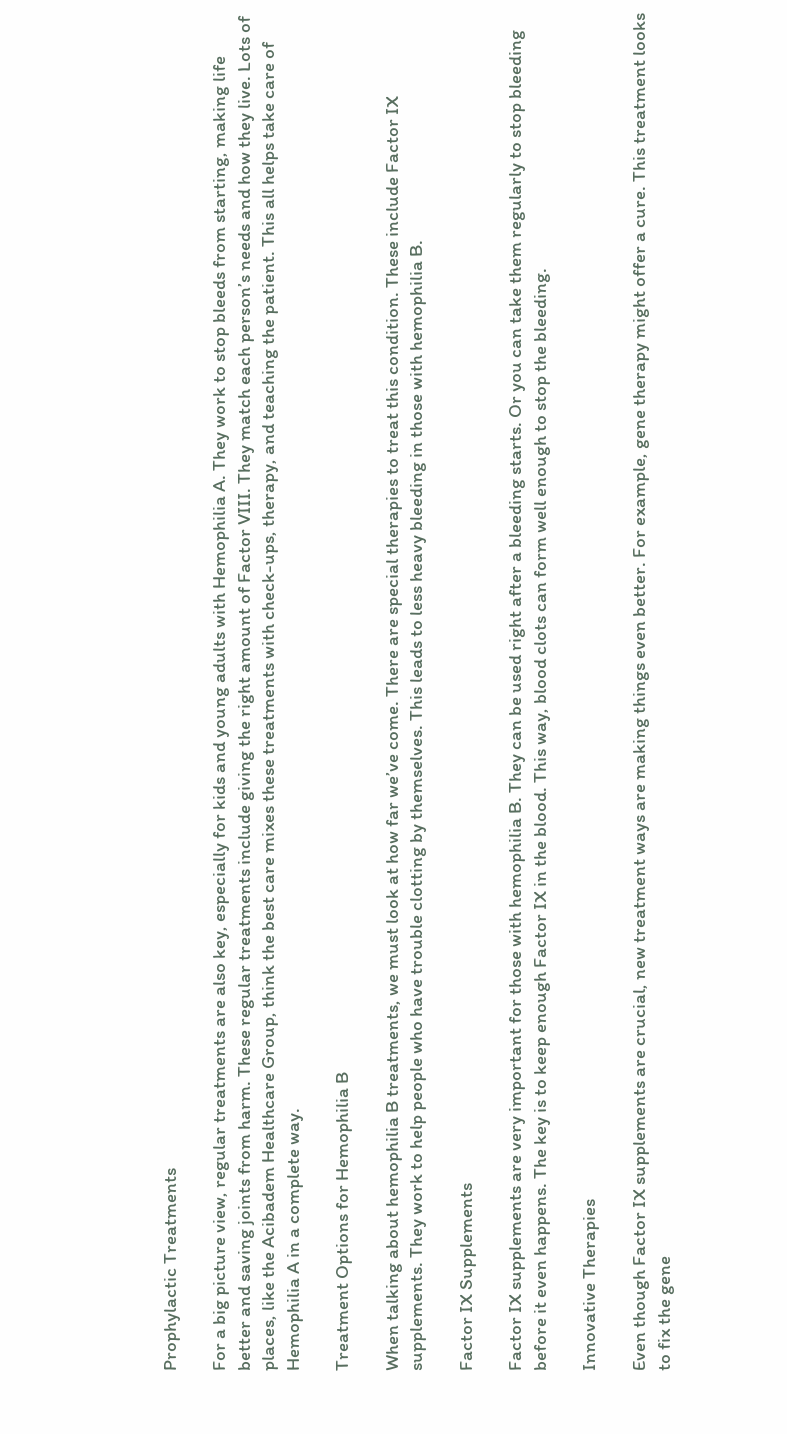Prophylactic Treatments

For a big picture view, regular treatments are also key, especially for kids and young adults with Hemophilia A. They work to stop bleeds from starting, making life better and saving joints from harm. These regular treatments include giving the right amount of Factor VIII. They match each person’s needs and how they live. Lots of places, like the Acibadem Healthcare Group, think the best care mixes these treatments with check-ups, therapy, and teaching the patient. This all helps take care of Hemophilia A in a complete way.

Treatment Options for Hemophilia B

When talking about hemophilia B treatments, we must look at how far we’ve come. There are special therapies to treat this condition. These include Factor IX supplements. They work to help people who have trouble clotting by themselves. This leads to less heavy bleeding in those with hemophilia B.

Factor IX Supplements

Factor IX supplements are very important for those with hemophilia B. They can be used right after a bleeding starts. Or you can take them regularly to stop bleeding before it even happens. The key is to keep enough Factor IX in the blood. This way, blood clots can form well enough to stop the bleeding.

Innovative Therapies

Even though Factor IX supplements are crucial, new treatment ways are making things even better. For example, gene therapy might offer a cure. This treatment looks to fix the gene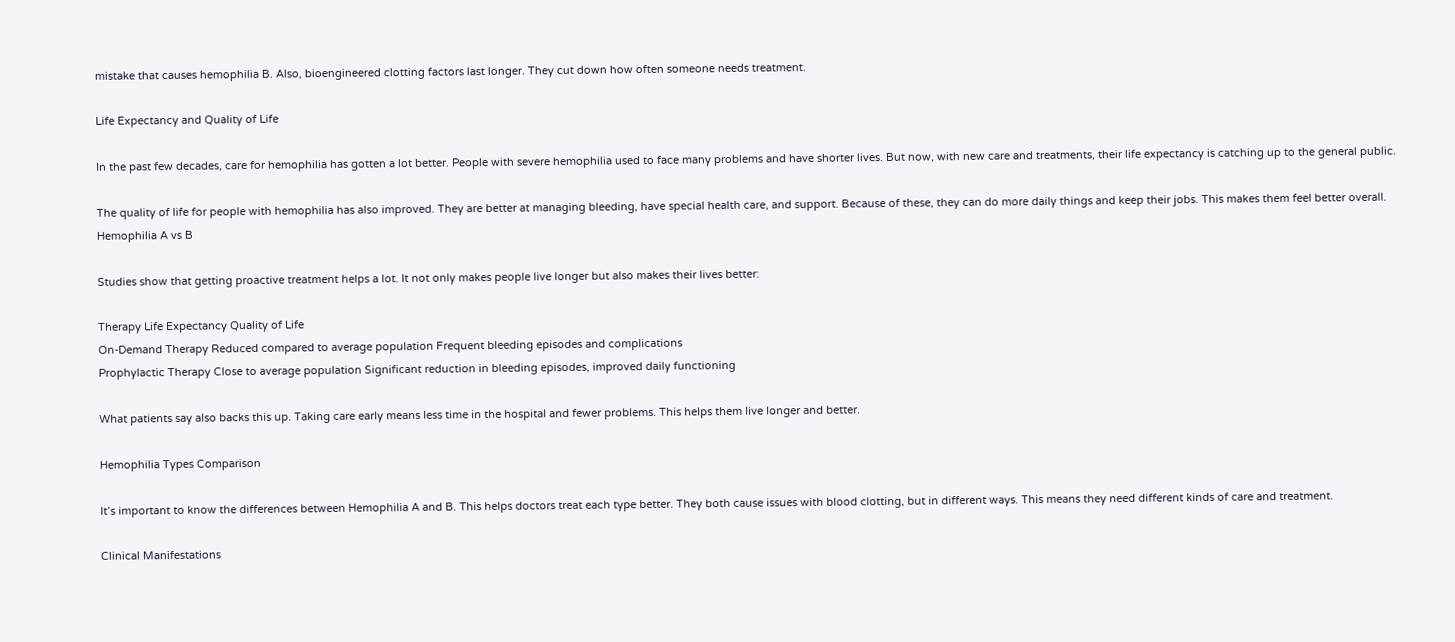mistake that causes hemophilia B. Also, bioengineered clotting factors last longer. They cut down how often someone needs treatment.

Life Expectancy and Quality of Life

In the past few decades, care for hemophilia has gotten a lot better. People with severe hemophilia used to face many problems and have shorter lives. But now, with new care and treatments, their life expectancy is catching up to the general public.

The quality of life for people with hemophilia has also improved. They are better at managing bleeding, have special health care, and support. Because of these, they can do more daily things and keep their jobs. This makes them feel better overall. Hemophilia A vs B

Studies show that getting proactive treatment helps a lot. It not only makes people live longer but also makes their lives better:

Therapy Life Expectancy Quality of Life
On-Demand Therapy Reduced compared to average population Frequent bleeding episodes and complications
Prophylactic Therapy Close to average population Significant reduction in bleeding episodes, improved daily functioning

What patients say also backs this up. Taking care early means less time in the hospital and fewer problems. This helps them live longer and better.

Hemophilia Types Comparison

It’s important to know the differences between Hemophilia A and B. This helps doctors treat each type better. They both cause issues with blood clotting, but in different ways. This means they need different kinds of care and treatment.

Clinical Manifestations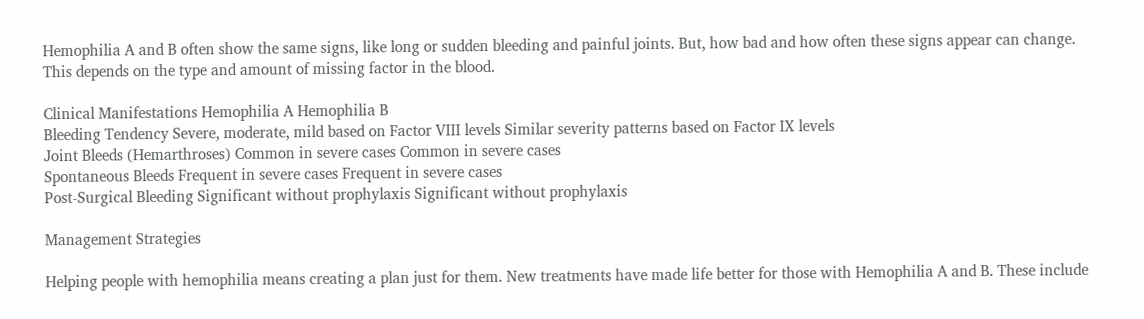Hemophilia A and B often show the same signs, like long or sudden bleeding and painful joints. But, how bad and how often these signs appear can change. This depends on the type and amount of missing factor in the blood.

Clinical Manifestations Hemophilia A Hemophilia B
Bleeding Tendency Severe, moderate, mild based on Factor VIII levels Similar severity patterns based on Factor IX levels
Joint Bleeds (Hemarthroses) Common in severe cases Common in severe cases
Spontaneous Bleeds Frequent in severe cases Frequent in severe cases
Post-Surgical Bleeding Significant without prophylaxis Significant without prophylaxis

Management Strategies

Helping people with hemophilia means creating a plan just for them. New treatments have made life better for those with Hemophilia A and B. These include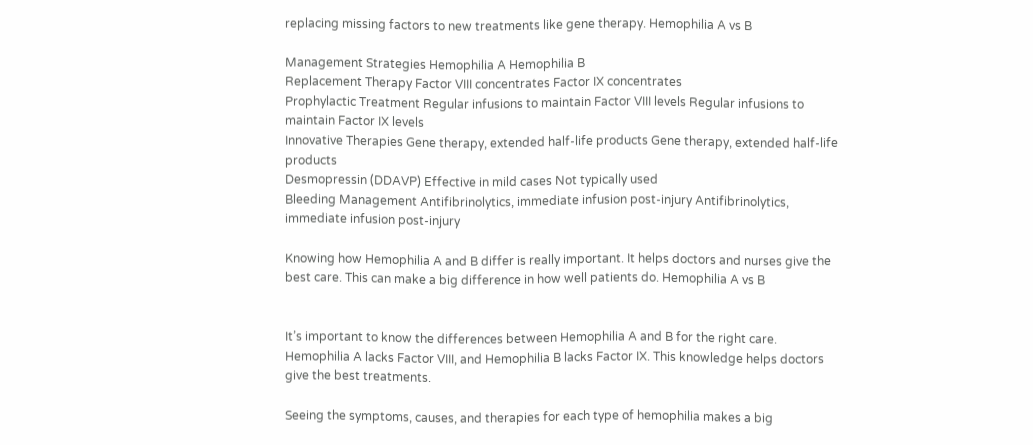replacing missing factors to new treatments like gene therapy. Hemophilia A vs B

Management Strategies Hemophilia A Hemophilia B
Replacement Therapy Factor VIII concentrates Factor IX concentrates
Prophylactic Treatment Regular infusions to maintain Factor VIII levels Regular infusions to maintain Factor IX levels
Innovative Therapies Gene therapy, extended half-life products Gene therapy, extended half-life products
Desmopressin (DDAVP) Effective in mild cases Not typically used
Bleeding Management Antifibrinolytics, immediate infusion post-injury Antifibrinolytics, immediate infusion post-injury

Knowing how Hemophilia A and B differ is really important. It helps doctors and nurses give the best care. This can make a big difference in how well patients do. Hemophilia A vs B


It’s important to know the differences between Hemophilia A and B for the right care. Hemophilia A lacks Factor VIII, and Hemophilia B lacks Factor IX. This knowledge helps doctors give the best treatments.

Seeing the symptoms, causes, and therapies for each type of hemophilia makes a big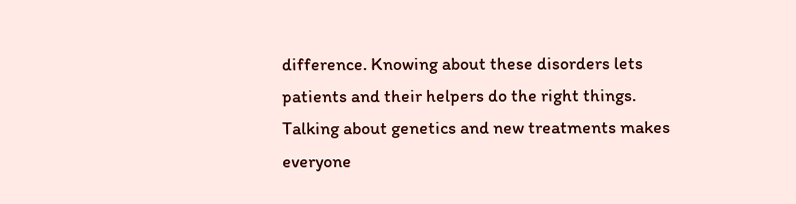difference. Knowing about these disorders lets patients and their helpers do the right things. Talking about genetics and new treatments makes everyone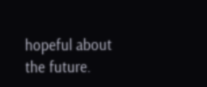hopeful about the future.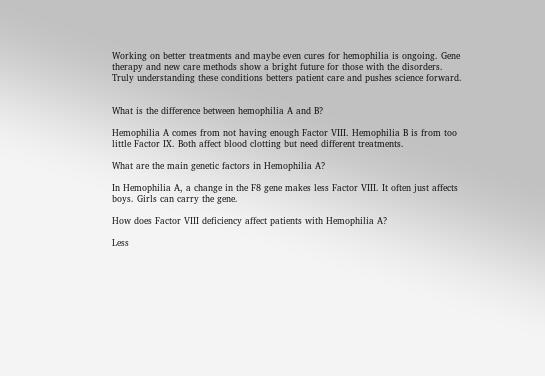Working on better treatments and maybe even cures for hemophilia is ongoing. Gene therapy and new care methods show a bright future for those with the disorders. Truly understanding these conditions betters patient care and pushes science forward.


What is the difference between hemophilia A and B?

Hemophilia A comes from not having enough Factor VIII. Hemophilia B is from too little Factor IX. Both affect blood clotting but need different treatments.

What are the main genetic factors in Hemophilia A?

In Hemophilia A, a change in the F8 gene makes less Factor VIII. It often just affects boys. Girls can carry the gene.

How does Factor VIII deficiency affect patients with Hemophilia A?

Less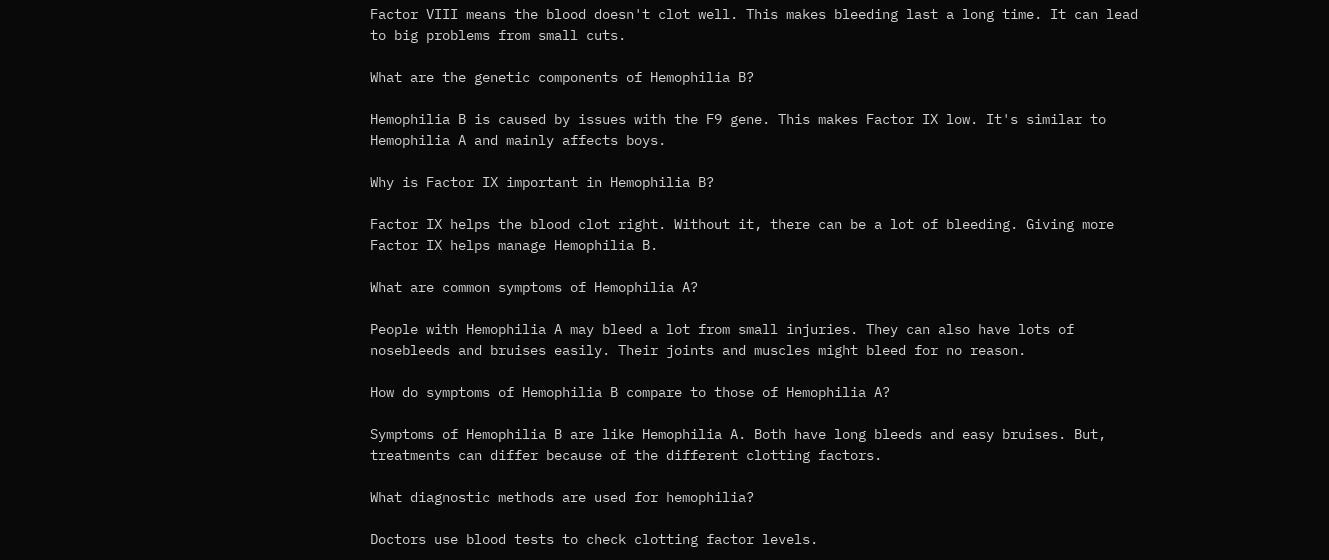Factor VIII means the blood doesn't clot well. This makes bleeding last a long time. It can lead to big problems from small cuts.

What are the genetic components of Hemophilia B?

Hemophilia B is caused by issues with the F9 gene. This makes Factor IX low. It's similar to Hemophilia A and mainly affects boys.

Why is Factor IX important in Hemophilia B?

Factor IX helps the blood clot right. Without it, there can be a lot of bleeding. Giving more Factor IX helps manage Hemophilia B.

What are common symptoms of Hemophilia A?

People with Hemophilia A may bleed a lot from small injuries. They can also have lots of nosebleeds and bruises easily. Their joints and muscles might bleed for no reason.

How do symptoms of Hemophilia B compare to those of Hemophilia A?

Symptoms of Hemophilia B are like Hemophilia A. Both have long bleeds and easy bruises. But, treatments can differ because of the different clotting factors.

What diagnostic methods are used for hemophilia?

Doctors use blood tests to check clotting factor levels.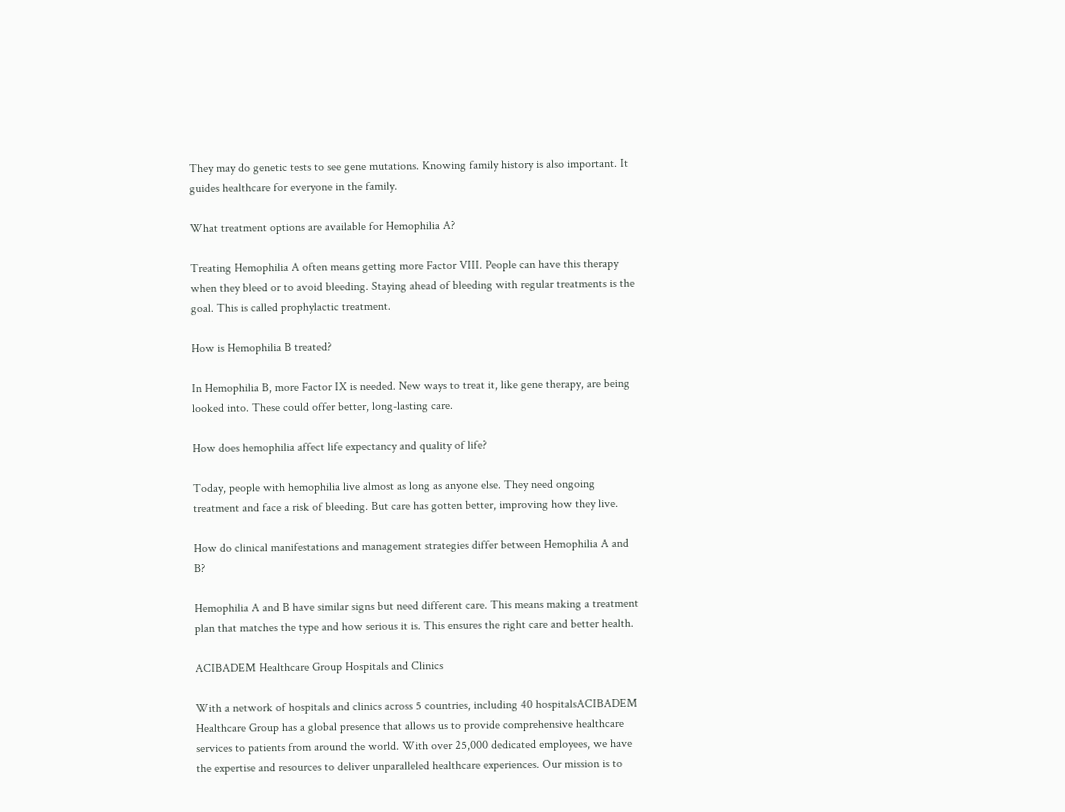They may do genetic tests to see gene mutations. Knowing family history is also important. It guides healthcare for everyone in the family.

What treatment options are available for Hemophilia A?

Treating Hemophilia A often means getting more Factor VIII. People can have this therapy when they bleed or to avoid bleeding. Staying ahead of bleeding with regular treatments is the goal. This is called prophylactic treatment.

How is Hemophilia B treated?

In Hemophilia B, more Factor IX is needed. New ways to treat it, like gene therapy, are being looked into. These could offer better, long-lasting care.

How does hemophilia affect life expectancy and quality of life?

Today, people with hemophilia live almost as long as anyone else. They need ongoing treatment and face a risk of bleeding. But care has gotten better, improving how they live.

How do clinical manifestations and management strategies differ between Hemophilia A and B?

Hemophilia A and B have similar signs but need different care. This means making a treatment plan that matches the type and how serious it is. This ensures the right care and better health.

ACIBADEM Healthcare Group Hospitals and Clinics

With a network of hospitals and clinics across 5 countries, including 40 hospitalsACIBADEM Healthcare Group has a global presence that allows us to provide comprehensive healthcare services to patients from around the world. With over 25,000 dedicated employees, we have the expertise and resources to deliver unparalleled healthcare experiences. Our mission is to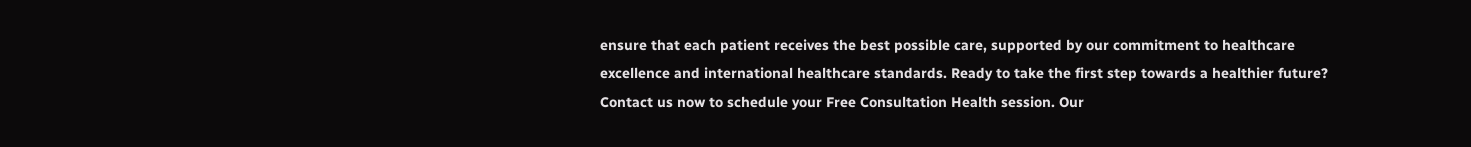ensure that each patient receives the best possible care, supported by our commitment to healthcare excellence and international healthcare standards. Ready to take the first step towards a healthier future? Contact us now to schedule your Free Consultation Health session. Our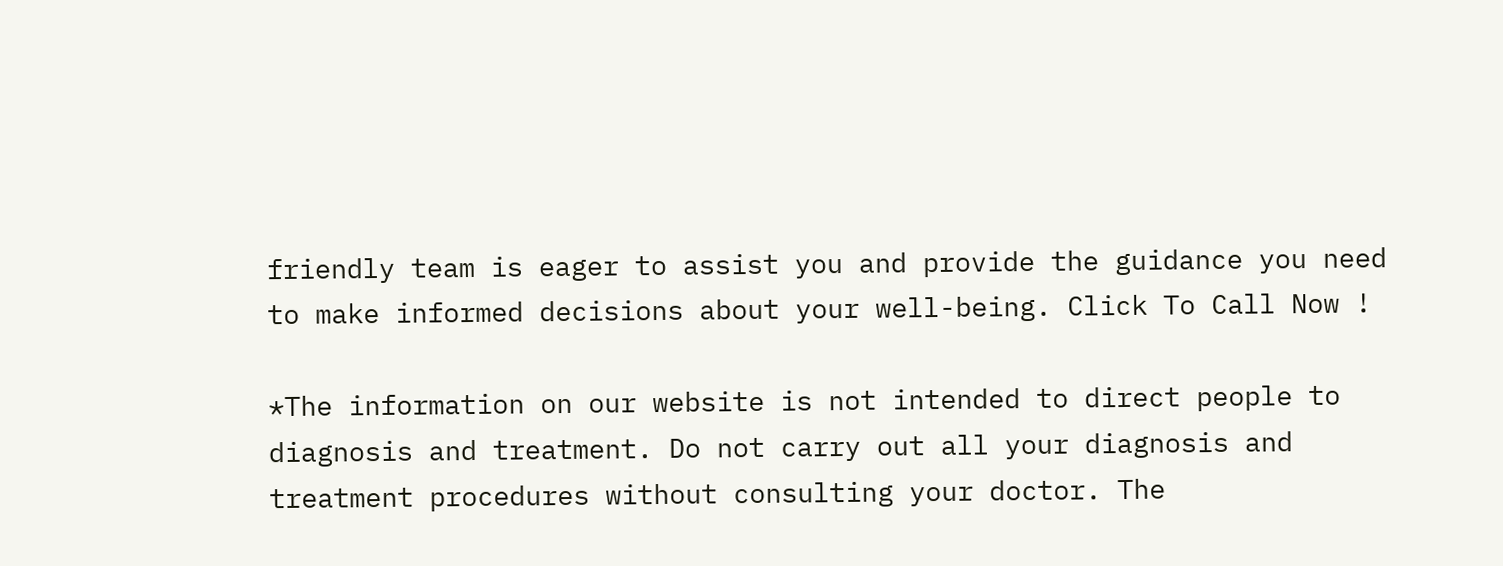friendly team is eager to assist you and provide the guidance you need to make informed decisions about your well-being. Click To Call Now !

*The information on our website is not intended to direct people to diagnosis and treatment. Do not carry out all your diagnosis and treatment procedures without consulting your doctor. The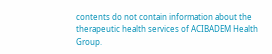contents do not contain information about the therapeutic health services of ACIBADEM Health Group.